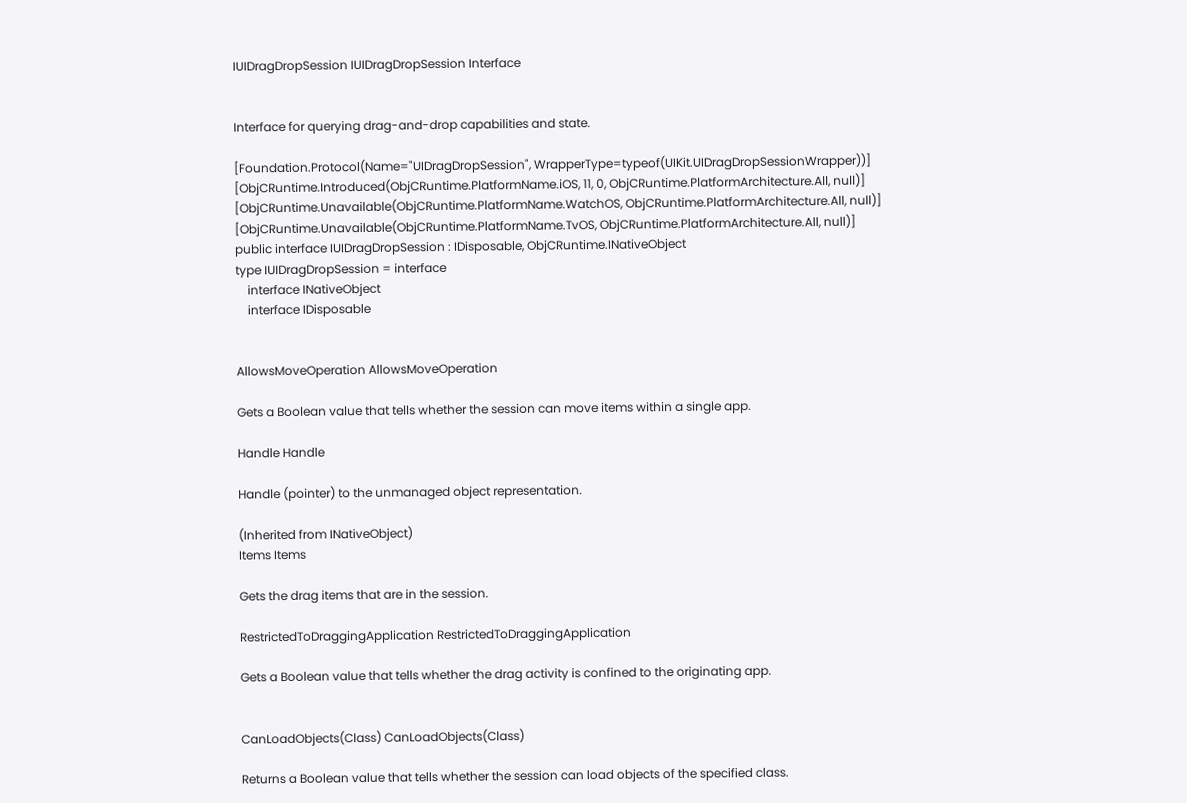IUIDragDropSession IUIDragDropSession Interface


Interface for querying drag-and-drop capabilities and state.

[Foundation.Protocol(Name="UIDragDropSession", WrapperType=typeof(UIKit.UIDragDropSessionWrapper))]
[ObjCRuntime.Introduced(ObjCRuntime.PlatformName.iOS, 11, 0, ObjCRuntime.PlatformArchitecture.All, null)]
[ObjCRuntime.Unavailable(ObjCRuntime.PlatformName.WatchOS, ObjCRuntime.PlatformArchitecture.All, null)]
[ObjCRuntime.Unavailable(ObjCRuntime.PlatformName.TvOS, ObjCRuntime.PlatformArchitecture.All, null)]
public interface IUIDragDropSession : IDisposable, ObjCRuntime.INativeObject
type IUIDragDropSession = interface
    interface INativeObject
    interface IDisposable


AllowsMoveOperation AllowsMoveOperation

Gets a Boolean value that tells whether the session can move items within a single app.

Handle Handle

Handle (pointer) to the unmanaged object representation.

(Inherited from INativeObject)
Items Items

Gets the drag items that are in the session.

RestrictedToDraggingApplication RestrictedToDraggingApplication

Gets a Boolean value that tells whether the drag activity is confined to the originating app.


CanLoadObjects(Class) CanLoadObjects(Class)

Returns a Boolean value that tells whether the session can load objects of the specified class.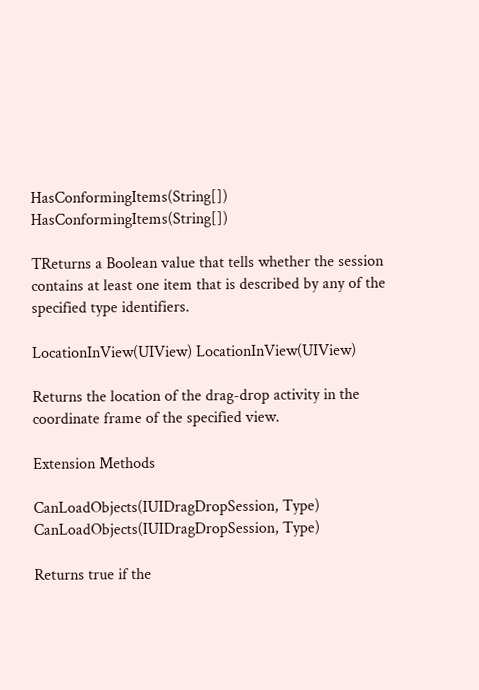HasConformingItems(String[]) HasConformingItems(String[])

TReturns a Boolean value that tells whether the session contains at least one item that is described by any of the specified type identifiers.

LocationInView(UIView) LocationInView(UIView)

Returns the location of the drag-drop activity in the coordinate frame of the specified view.

Extension Methods

CanLoadObjects(IUIDragDropSession, Type) CanLoadObjects(IUIDragDropSession, Type)

Returns true if the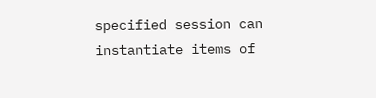specified session can instantiate items of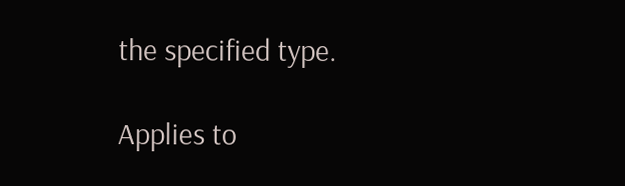the specified type.

Applies to